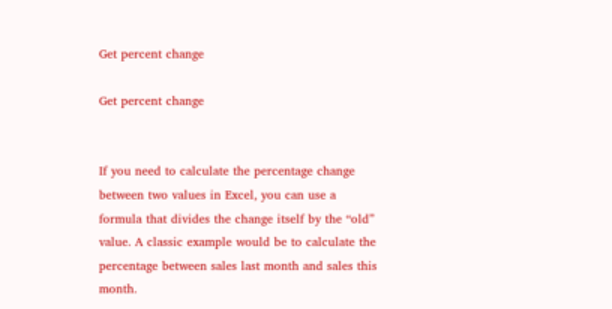Get percent change

Get percent change


If you need to calculate the percentage change between two values in Excel, you can use a formula that divides the change itself by the “old” value. A classic example would be to calculate the percentage between sales last month and sales this month.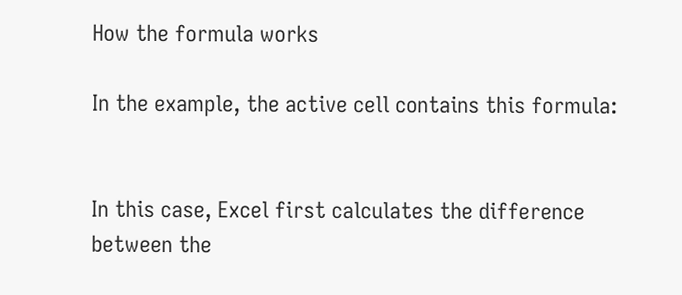How the formula works

In the example, the active cell contains this formula:


In this case, Excel first calculates the difference between the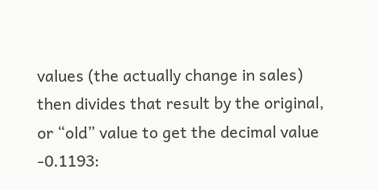values (the actually change in sales) then divides that result by the original, or “old” value to get the decimal value -0.1193: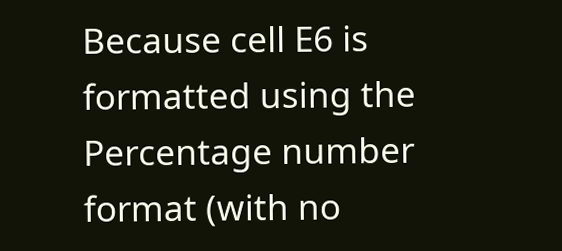Because cell E6 is formatted using the Percentage number format (with no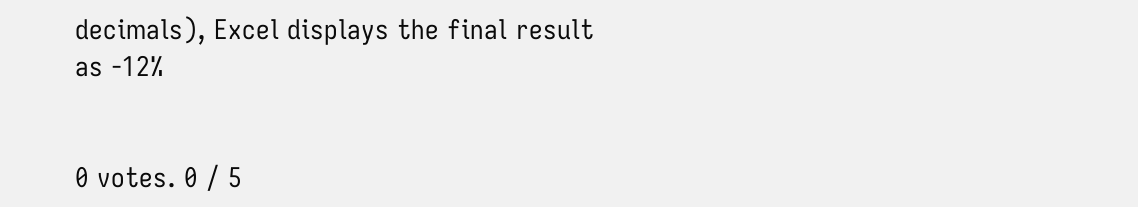decimals), Excel displays the final result as -12%


0 votes. 0 / 5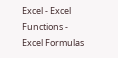Excel - Excel Functions - Excel Formulas